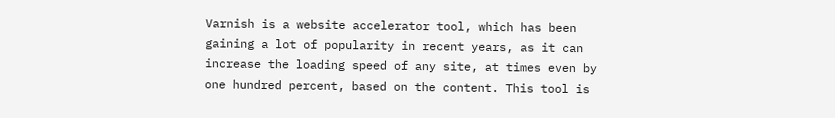Varnish is a website accelerator tool, which has been gaining a lot of popularity in recent years, as it can increase the loading speed of any site, at times even by one hundred percent, based on the content. This tool is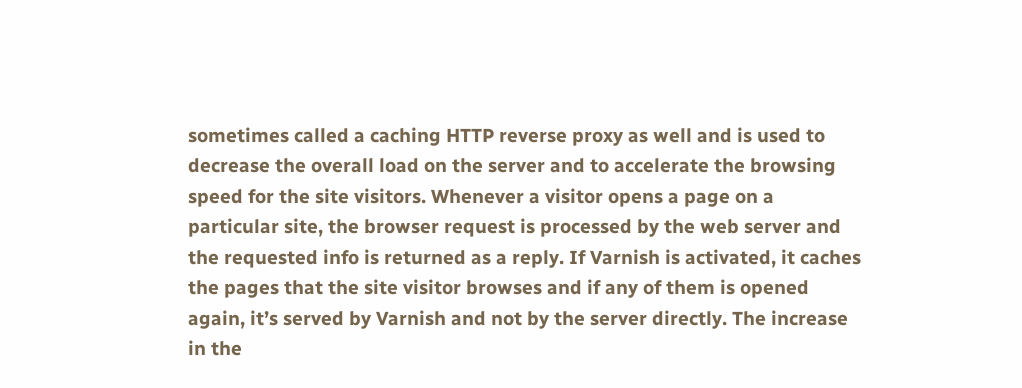sometimes called a caching HTTP reverse proxy as well and is used to decrease the overall load on the server and to accelerate the browsing speed for the site visitors. Whenever a visitor opens a page on a particular site, the browser request is processed by the web server and the requested info is returned as a reply. If Varnish is activated, it caches the pages that the site visitor browses and if any of them is opened again, it’s served by Varnish and not by the server directly. The increase in the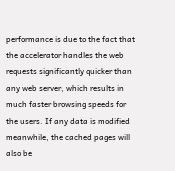performance is due to the fact that the accelerator handles the web requests significantly quicker than any web server, which results in much faster browsing speeds for the users. If any data is modified meanwhile, the cached pages will also be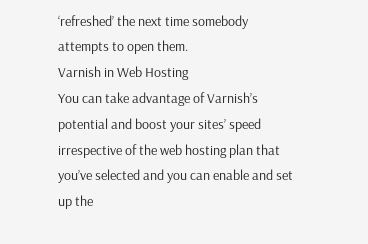‘refreshed’ the next time somebody attempts to open them.
Varnish in Web Hosting
You can take advantage of Varnish’s potential and boost your sites’ speed irrespective of the web hosting plan that you’ve selected and you can enable and set up the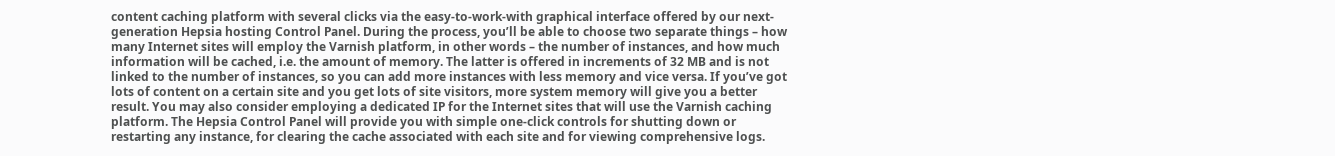content caching platform with several clicks via the easy-to-work-with graphical interface offered by our next-generation Hepsia hosting Control Panel. During the process, you’ll be able to choose two separate things – how many Internet sites will employ the Varnish platform, in other words – the number of instances, and how much information will be cached, i.e. the amount of memory. The latter is offered in increments of 32 MB and is not linked to the number of instances, so you can add more instances with less memory and vice versa. If you’ve got lots of content on a certain site and you get lots of site visitors, more system memory will give you a better result. You may also consider employing a dedicated IP for the Internet sites that will use the Varnish caching platform. The Hepsia Control Panel will provide you with simple one-click controls for shutting down or restarting any instance, for clearing the cache associated with each site and for viewing comprehensive logs.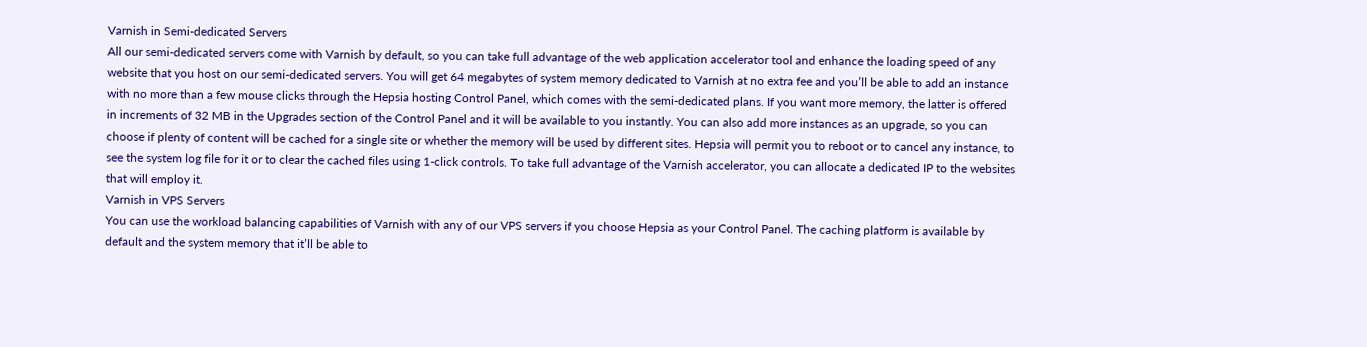Varnish in Semi-dedicated Servers
All our semi-dedicated servers come with Varnish by default, so you can take full advantage of the web application accelerator tool and enhance the loading speed of any website that you host on our semi-dedicated servers. You will get 64 megabytes of system memory dedicated to Varnish at no extra fee and you’ll be able to add an instance with no more than a few mouse clicks through the Hepsia hosting Control Panel, which comes with the semi-dedicated plans. If you want more memory, the latter is offered in increments of 32 MB in the Upgrades section of the Control Panel and it will be available to you instantly. You can also add more instances as an upgrade, so you can choose if plenty of content will be cached for a single site or whether the memory will be used by different sites. Hepsia will permit you to reboot or to cancel any instance, to see the system log file for it or to clear the cached files using 1-click controls. To take full advantage of the Varnish accelerator, you can allocate a dedicated IP to the websites that will employ it.
Varnish in VPS Servers
You can use the workload balancing capabilities of Varnish with any of our VPS servers if you choose Hepsia as your Control Panel. The caching platform is available by default and the system memory that it’ll be able to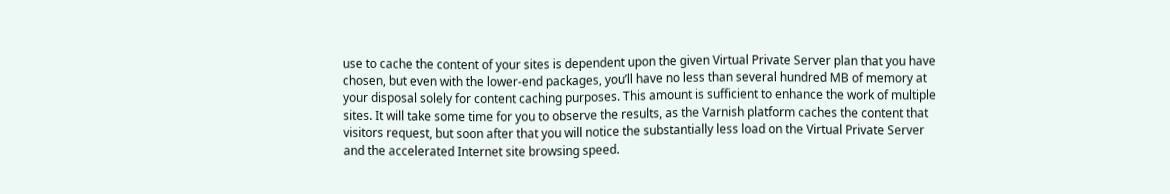use to cache the content of your sites is dependent upon the given Virtual Private Server plan that you have chosen, but even with the lower-end packages, you’ll have no less than several hundred MB of memory at your disposal solely for content caching purposes. This amount is sufficient to enhance the work of multiple sites. It will take some time for you to observe the results, as the Varnish platform caches the content that visitors request, but soon after that you will notice the substantially less load on the Virtual Private Server and the accelerated Internet site browsing speed.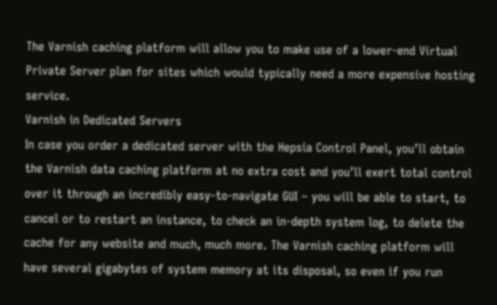The Varnish caching platform will allow you to make use of a lower-end Virtual Private Server plan for sites which would typically need a more expensive hosting service.
Varnish in Dedicated Servers
In case you order a dedicated server with the Hepsia Control Panel, you’ll obtain the Varnish data caching platform at no extra cost and you’ll exert total control over it through an incredibly easy-to-navigate GUI – you will be able to start, to cancel or to restart an instance, to check an in-depth system log, to delete the cache for any website and much, much more. The Varnish caching platform will have several gigabytes of system memory at its disposal, so even if you run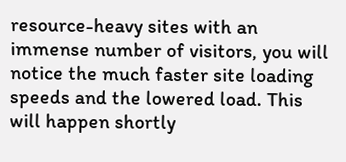resource-heavy sites with an immense number of visitors, you will notice the much faster site loading speeds and the lowered load. This will happen shortly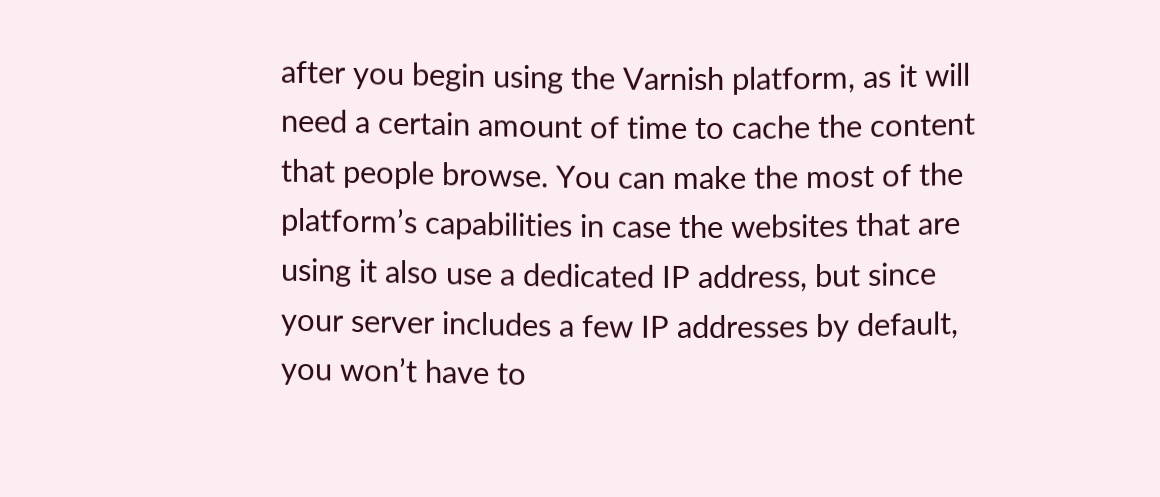after you begin using the Varnish platform, as it will need a certain amount of time to cache the content that people browse. You can make the most of the platform’s capabilities in case the websites that are using it also use a dedicated IP address, but since your server includes a few IP addresses by default, you won’t have to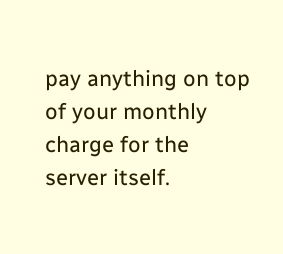pay anything on top of your monthly charge for the server itself.